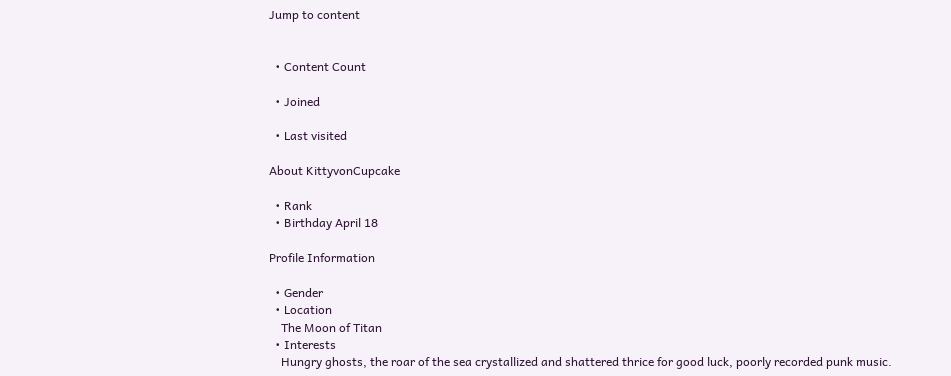Jump to content


  • Content Count

  • Joined

  • Last visited

About KittyvonCupcake

  • Rank
  • Birthday April 18

Profile Information

  • Gender
  • Location
    The Moon of Titan
  • Interests
    Hungry ghosts, the roar of the sea crystallized and shattered thrice for good luck, poorly recorded punk music.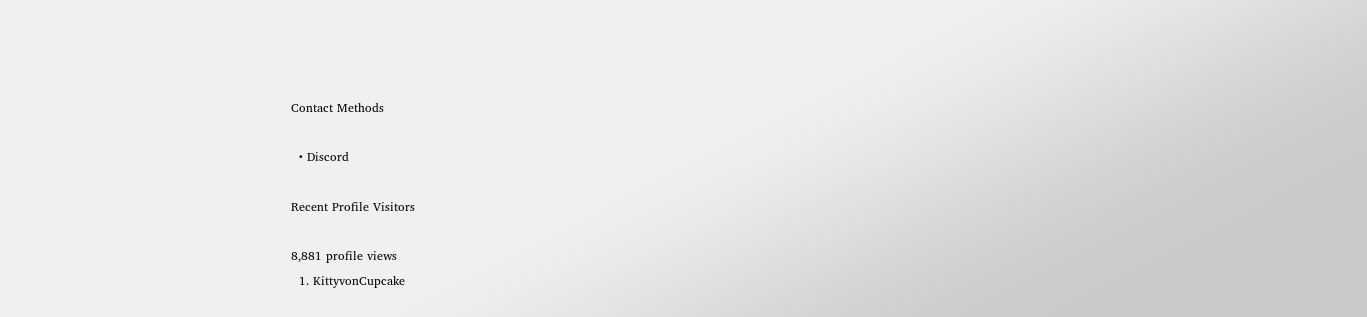Contact Methods

  • Discord

Recent Profile Visitors

8,881 profile views
  1. KittyvonCupcake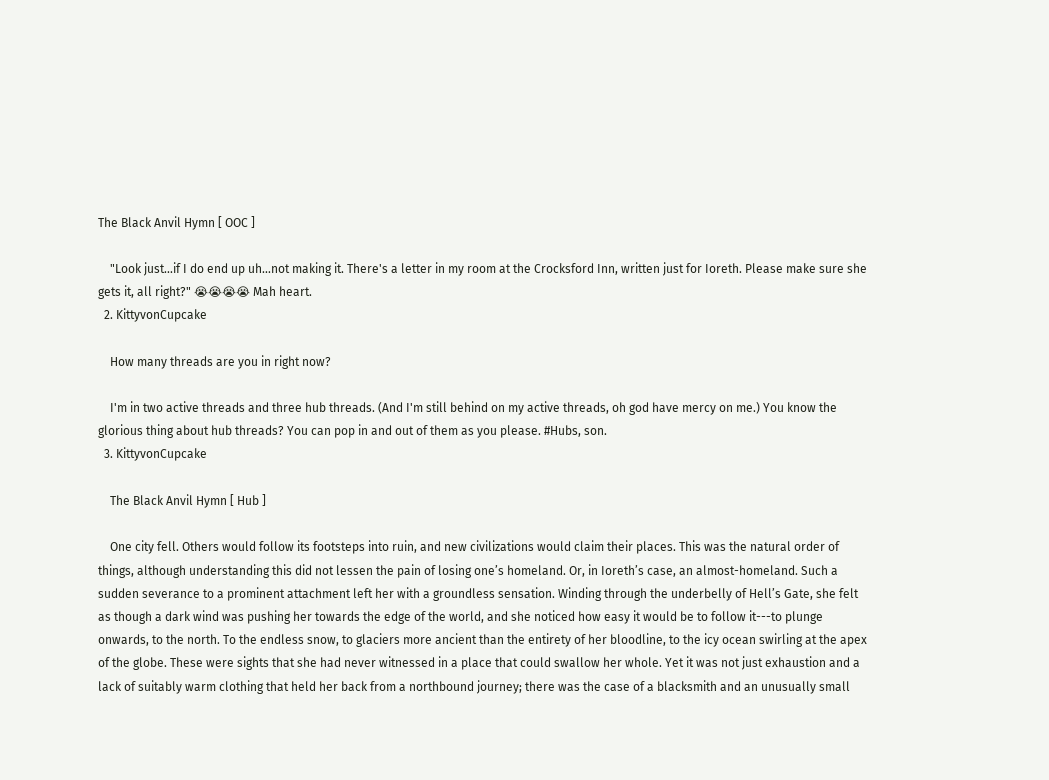The Black Anvil Hymn [ OOC ]

    "Look just...if I do end up uh...not making it. There's a letter in my room at the Crocksford Inn, written just for Ioreth. Please make sure she gets it, all right?" 😭😭😭😭 Mah heart.
  2. KittyvonCupcake

    How many threads are you in right now?

    I'm in two active threads and three hub threads. (And I'm still behind on my active threads, oh god have mercy on me.) You know the glorious thing about hub threads? You can pop in and out of them as you please. #Hubs, son.
  3. KittyvonCupcake

    The Black Anvil Hymn [ Hub ]

    One city fell. Others would follow its footsteps into ruin, and new civilizations would claim their places. This was the natural order of things, although understanding this did not lessen the pain of losing one’s homeland. Or, in Ioreth’s case, an almost-homeland. Such a sudden severance to a prominent attachment left her with a groundless sensation. Winding through the underbelly of Hell’s Gate, she felt as though a dark wind was pushing her towards the edge of the world, and she noticed how easy it would be to follow it---to plunge onwards, to the north. To the endless snow, to glaciers more ancient than the entirety of her bloodline, to the icy ocean swirling at the apex of the globe. These were sights that she had never witnessed in a place that could swallow her whole. Yet it was not just exhaustion and a lack of suitably warm clothing that held her back from a northbound journey; there was the case of a blacksmith and an unusually small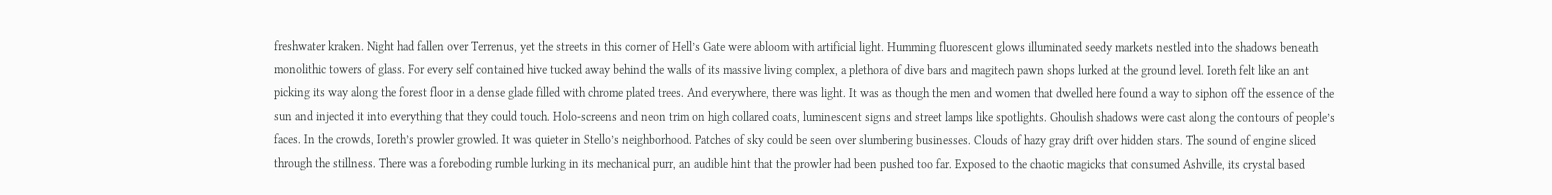freshwater kraken. Night had fallen over Terrenus, yet the streets in this corner of Hell’s Gate were abloom with artificial light. Humming fluorescent glows illuminated seedy markets nestled into the shadows beneath monolithic towers of glass. For every self contained hive tucked away behind the walls of its massive living complex, a plethora of dive bars and magitech pawn shops lurked at the ground level. Ioreth felt like an ant picking its way along the forest floor in a dense glade filled with chrome plated trees. And everywhere, there was light. It was as though the men and women that dwelled here found a way to siphon off the essence of the sun and injected it into everything that they could touch. Holo-screens and neon trim on high collared coats, luminescent signs and street lamps like spotlights. Ghoulish shadows were cast along the contours of people’s faces. In the crowds, Ioreth’s prowler growled. It was quieter in Stello’s neighborhood. Patches of sky could be seen over slumbering businesses. Clouds of hazy gray drift over hidden stars. The sound of engine sliced through the stillness. There was a foreboding rumble lurking in its mechanical purr, an audible hint that the prowler had been pushed too far. Exposed to the chaotic magicks that consumed Ashville, its crystal based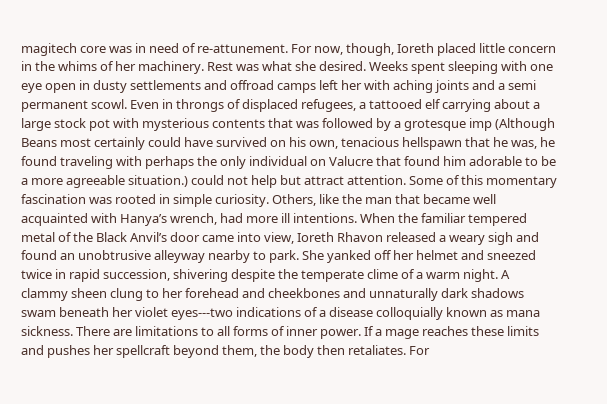magitech core was in need of re-attunement. For now, though, Ioreth placed little concern in the whims of her machinery. Rest was what she desired. Weeks spent sleeping with one eye open in dusty settlements and offroad camps left her with aching joints and a semi permanent scowl. Even in throngs of displaced refugees, a tattooed elf carrying about a large stock pot with mysterious contents that was followed by a grotesque imp (Although Beans most certainly could have survived on his own, tenacious hellspawn that he was, he found traveling with perhaps the only individual on Valucre that found him adorable to be a more agreeable situation.) could not help but attract attention. Some of this momentary fascination was rooted in simple curiosity. Others, like the man that became well acquainted with Hanya’s wrench, had more ill intentions. When the familiar tempered metal of the Black Anvil’s door came into view, Ioreth Rhavon released a weary sigh and found an unobtrusive alleyway nearby to park. She yanked off her helmet and sneezed twice in rapid succession, shivering despite the temperate clime of a warm night. A clammy sheen clung to her forehead and cheekbones and unnaturally dark shadows swam beneath her violet eyes---two indications of a disease colloquially known as mana sickness. There are limitations to all forms of inner power. If a mage reaches these limits and pushes her spellcraft beyond them, the body then retaliates. For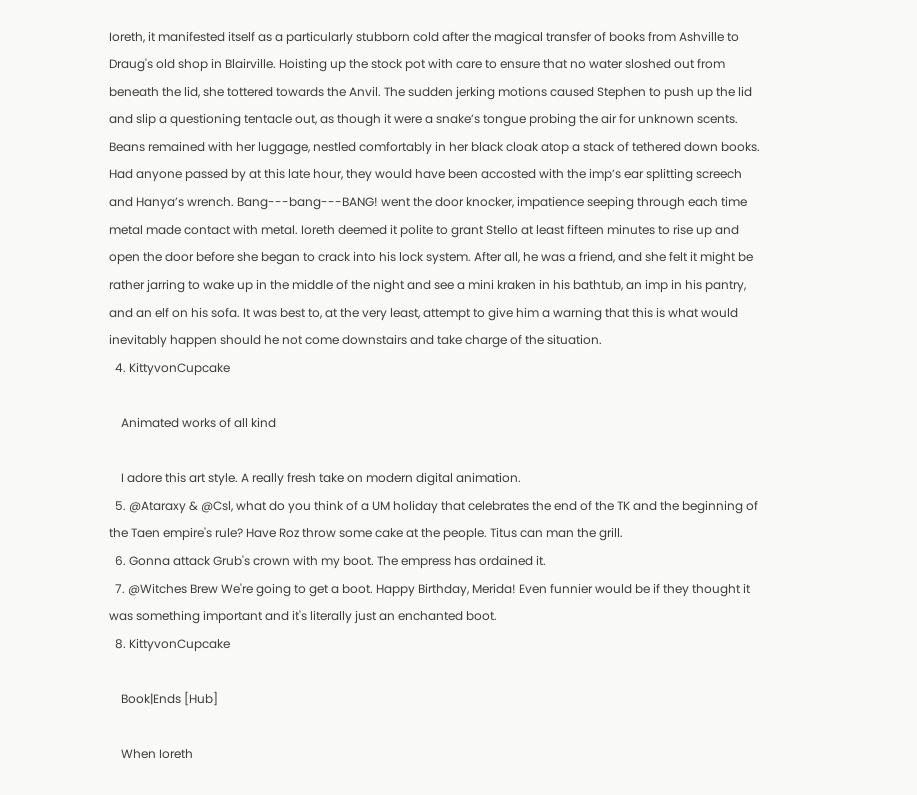Ioreth, it manifested itself as a particularly stubborn cold after the magical transfer of books from Ashville to Draug's old shop in Blairville. Hoisting up the stock pot with care to ensure that no water sloshed out from beneath the lid, she tottered towards the Anvil. The sudden jerking motions caused Stephen to push up the lid and slip a questioning tentacle out, as though it were a snake’s tongue probing the air for unknown scents. Beans remained with her luggage, nestled comfortably in her black cloak atop a stack of tethered down books. Had anyone passed by at this late hour, they would have been accosted with the imp’s ear splitting screech and Hanya’s wrench. Bang---bang---BANG! went the door knocker, impatience seeping through each time metal made contact with metal. Ioreth deemed it polite to grant Stello at least fifteen minutes to rise up and open the door before she began to crack into his lock system. After all, he was a friend, and she felt it might be rather jarring to wake up in the middle of the night and see a mini kraken in his bathtub, an imp in his pantry, and an elf on his sofa. It was best to, at the very least, attempt to give him a warning that this is what would inevitably happen should he not come downstairs and take charge of the situation.
  4. KittyvonCupcake

    Animated works of all kind

    I adore this art style. A really fresh take on modern digital animation.
  5. @Ataraxy & @Csl, what do you think of a UM holiday that celebrates the end of the TK and the beginning of the Taen empire's rule? Have Roz throw some cake at the people. Titus can man the grill.
  6. Gonna attack Grub's crown with my boot. The empress has ordained it.
  7. @Witches Brew We're going to get a boot. Happy Birthday, Merida! Even funnier would be if they thought it was something important and it's literally just an enchanted boot.
  8. KittyvonCupcake

    Book|Ends [Hub]

    When Ioreth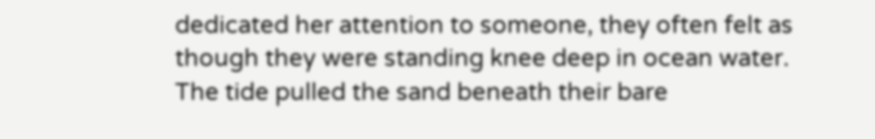dedicated her attention to someone, they often felt as though they were standing knee deep in ocean water. The tide pulled the sand beneath their bare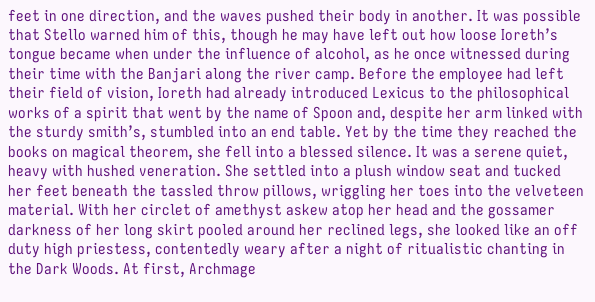feet in one direction, and the waves pushed their body in another. It was possible that Stello warned him of this, though he may have left out how loose Ioreth’s tongue became when under the influence of alcohol, as he once witnessed during their time with the Banjari along the river camp. Before the employee had left their field of vision, Ioreth had already introduced Lexicus to the philosophical works of a spirit that went by the name of Spoon and, despite her arm linked with the sturdy smith’s, stumbled into an end table. Yet by the time they reached the books on magical theorem, she fell into a blessed silence. It was a serene quiet, heavy with hushed veneration. She settled into a plush window seat and tucked her feet beneath the tassled throw pillows, wriggling her toes into the velveteen material. With her circlet of amethyst askew atop her head and the gossamer darkness of her long skirt pooled around her reclined legs, she looked like an off duty high priestess, contentedly weary after a night of ritualistic chanting in the Dark Woods. At first, Archmage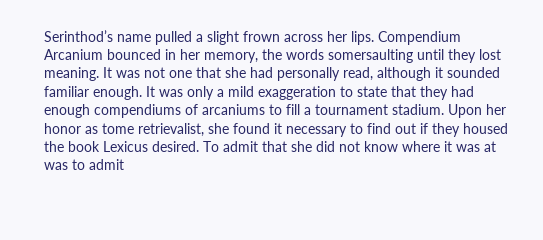Serinthod’s name pulled a slight frown across her lips. Compendium Arcanium bounced in her memory, the words somersaulting until they lost meaning. It was not one that she had personally read, although it sounded familiar enough. It was only a mild exaggeration to state that they had enough compendiums of arcaniums to fill a tournament stadium. Upon her honor as tome retrievalist, she found it necessary to find out if they housed the book Lexicus desired. To admit that she did not know where it was at was to admit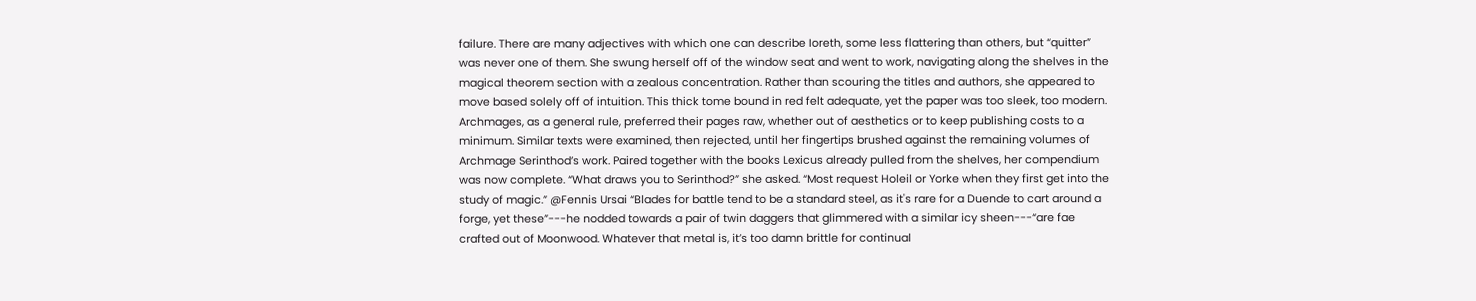failure. There are many adjectives with which one can describe Ioreth, some less flattering than others, but “quitter” was never one of them. She swung herself off of the window seat and went to work, navigating along the shelves in the magical theorem section with a zealous concentration. Rather than scouring the titles and authors, she appeared to move based solely off of intuition. This thick tome bound in red felt adequate, yet the paper was too sleek, too modern. Archmages, as a general rule, preferred their pages raw, whether out of aesthetics or to keep publishing costs to a minimum. Similar texts were examined, then rejected, until her fingertips brushed against the remaining volumes of Archmage Serinthod’s work. Paired together with the books Lexicus already pulled from the shelves, her compendium was now complete. “What draws you to Serinthod?” she asked. “Most request Holeil or Yorke when they first get into the study of magic.” @Fennis Ursai “Blades for battle tend to be a standard steel, as it's rare for a Duende to cart around a forge, yet these”---he nodded towards a pair of twin daggers that glimmered with a similar icy sheen---“are fae crafted out of Moonwood. Whatever that metal is, it’s too damn brittle for continual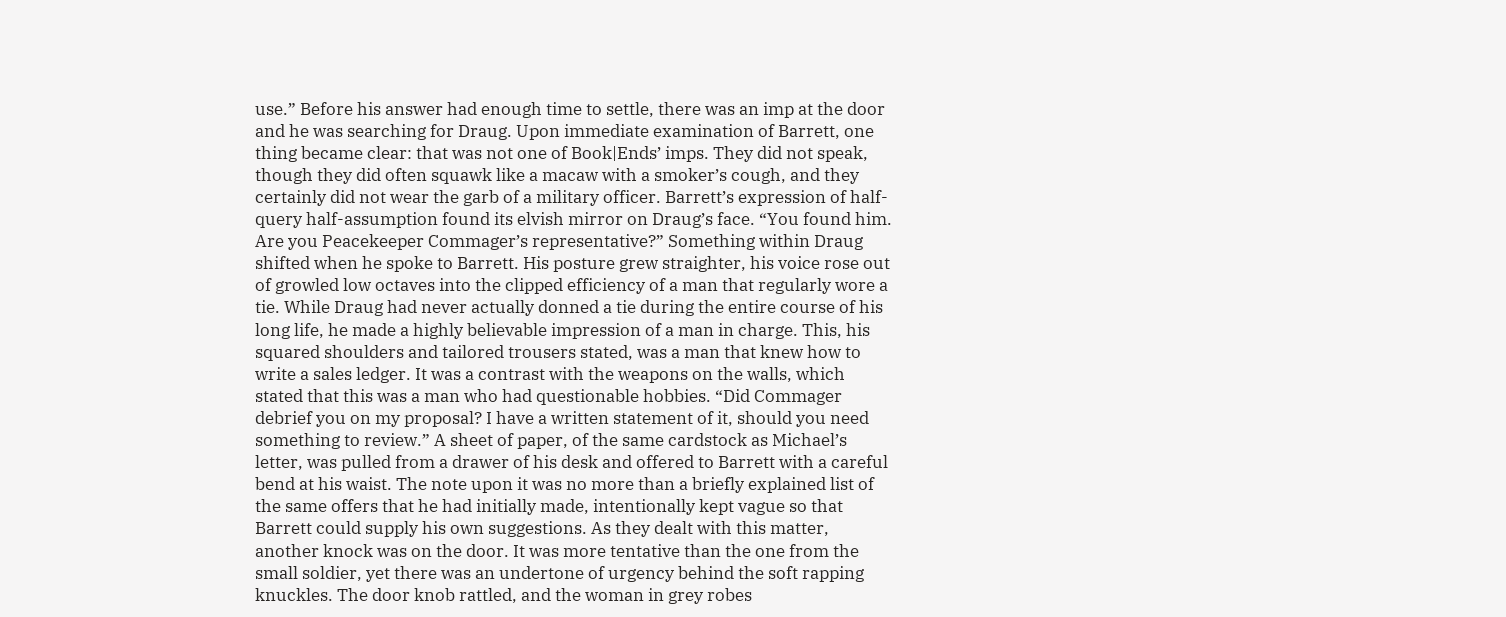use.” Before his answer had enough time to settle, there was an imp at the door and he was searching for Draug. Upon immediate examination of Barrett, one thing became clear: that was not one of Book|Ends’ imps. They did not speak, though they did often squawk like a macaw with a smoker’s cough, and they certainly did not wear the garb of a military officer. Barrett’s expression of half-query half-assumption found its elvish mirror on Draug’s face. “You found him. Are you Peacekeeper Commager’s representative?” Something within Draug shifted when he spoke to Barrett. His posture grew straighter, his voice rose out of growled low octaves into the clipped efficiency of a man that regularly wore a tie. While Draug had never actually donned a tie during the entire course of his long life, he made a highly believable impression of a man in charge. This, his squared shoulders and tailored trousers stated, was a man that knew how to write a sales ledger. It was a contrast with the weapons on the walls, which stated that this was a man who had questionable hobbies. “Did Commager debrief you on my proposal? I have a written statement of it, should you need something to review.” A sheet of paper, of the same cardstock as Michael’s letter, was pulled from a drawer of his desk and offered to Barrett with a careful bend at his waist. The note upon it was no more than a briefly explained list of the same offers that he had initially made, intentionally kept vague so that Barrett could supply his own suggestions. As they dealt with this matter, another knock was on the door. It was more tentative than the one from the small soldier, yet there was an undertone of urgency behind the soft rapping knuckles. The door knob rattled, and the woman in grey robes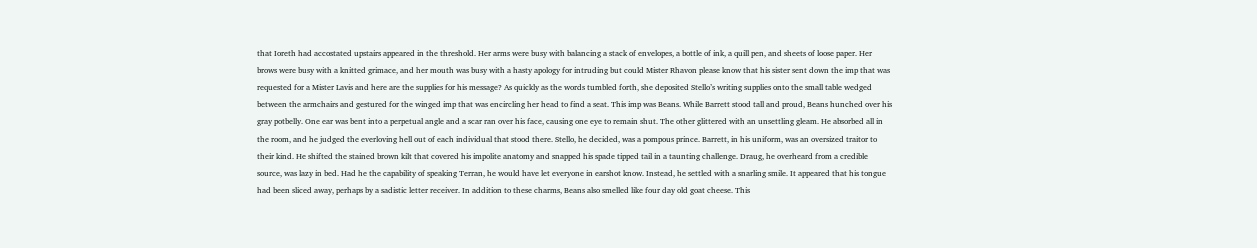that Ioreth had accostated upstairs appeared in the threshold. Her arms were busy with balancing a stack of envelopes, a bottle of ink, a quill pen, and sheets of loose paper. Her brows were busy with a knitted grimace, and her mouth was busy with a hasty apology for intruding but could Mister Rhavon please know that his sister sent down the imp that was requested for a Mister Lavis and here are the supplies for his message? As quickly as the words tumbled forth, she deposited Stello’s writing supplies onto the small table wedged between the armchairs and gestured for the winged imp that was encircling her head to find a seat. This imp was Beans. While Barrett stood tall and proud, Beans hunched over his gray potbelly. One ear was bent into a perpetual angle and a scar ran over his face, causing one eye to remain shut. The other glittered with an unsettling gleam. He absorbed all in the room, and he judged the everloving hell out of each individual that stood there. Stello, he decided, was a pompous prince. Barrett, in his uniform, was an oversized traitor to their kind. He shifted the stained brown kilt that covered his impolite anatomy and snapped his spade tipped tail in a taunting challenge. Draug, he overheard from a credible source, was lazy in bed. Had he the capability of speaking Terran, he would have let everyone in earshot know. Instead, he settled with a snarling smile. It appeared that his tongue had been sliced away, perhaps by a sadistic letter receiver. In addition to these charms, Beans also smelled like four day old goat cheese. This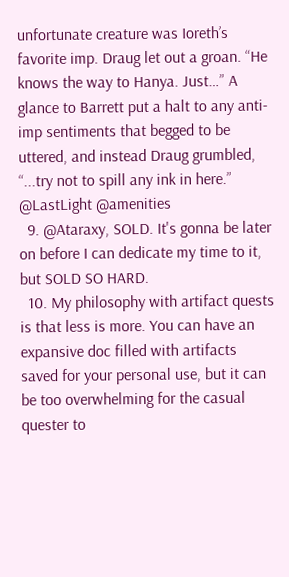unfortunate creature was Ioreth’s favorite imp. Draug let out a groan. “He knows the way to Hanya. Just…” A glance to Barrett put a halt to any anti-imp sentiments that begged to be uttered, and instead Draug grumbled, “...try not to spill any ink in here.” @LastLight @amenities
  9. @Ataraxy, SOLD. It's gonna be later on before I can dedicate my time to it, but SOLD SO HARD.
  10. My philosophy with artifact quests is that less is more. You can have an expansive doc filled with artifacts saved for your personal use, but it can be too overwhelming for the casual quester to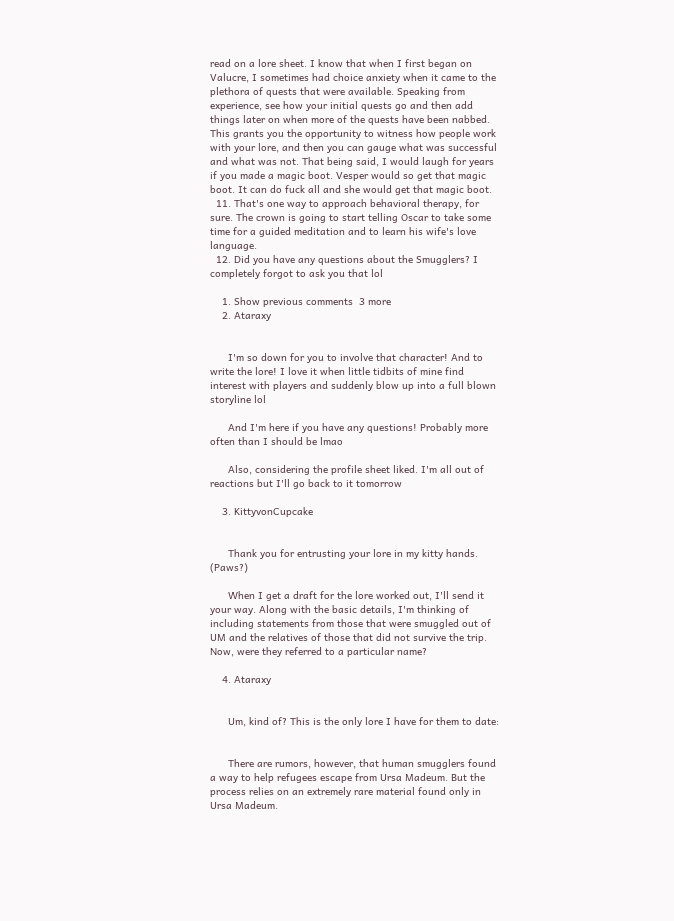read on a lore sheet. I know that when I first began on Valucre, I sometimes had choice anxiety when it came to the plethora of quests that were available. Speaking from experience, see how your initial quests go and then add things later on when more of the quests have been nabbed. This grants you the opportunity to witness how people work with your lore, and then you can gauge what was successful and what was not. That being said, I would laugh for years if you made a magic boot. Vesper would so get that magic boot. It can do fuck all and she would get that magic boot.
  11. That's one way to approach behavioral therapy, for sure. The crown is going to start telling Oscar to take some time for a guided meditation and to learn his wife's love language.
  12. Did you have any questions about the Smugglers? I completely forgot to ask you that lol

    1. Show previous comments  3 more
    2. Ataraxy


      I'm so down for you to involve that character! And to write the lore! I love it when little tidbits of mine find interest with players and suddenly blow up into a full blown storyline lol

      And I'm here if you have any questions! Probably more often than I should be lmao

      Also, considering the profile sheet liked. I'm all out of reactions but I'll go back to it tomorrow

    3. KittyvonCupcake


      Thank you for entrusting your lore in my kitty hands. (Paws?)

      When I get a draft for the lore worked out, I'll send it your way. Along with the basic details, I'm thinking of including statements from those that were smuggled out of UM and the relatives of those that did not survive the trip. Now, were they referred to a particular name?

    4. Ataraxy


      Um, kind of? This is the only lore I have for them to date:


      There are rumors, however, that human smugglers found a way to help refugees escape from Ursa Madeum. But the process relies on an extremely rare material found only in Ursa Madeum.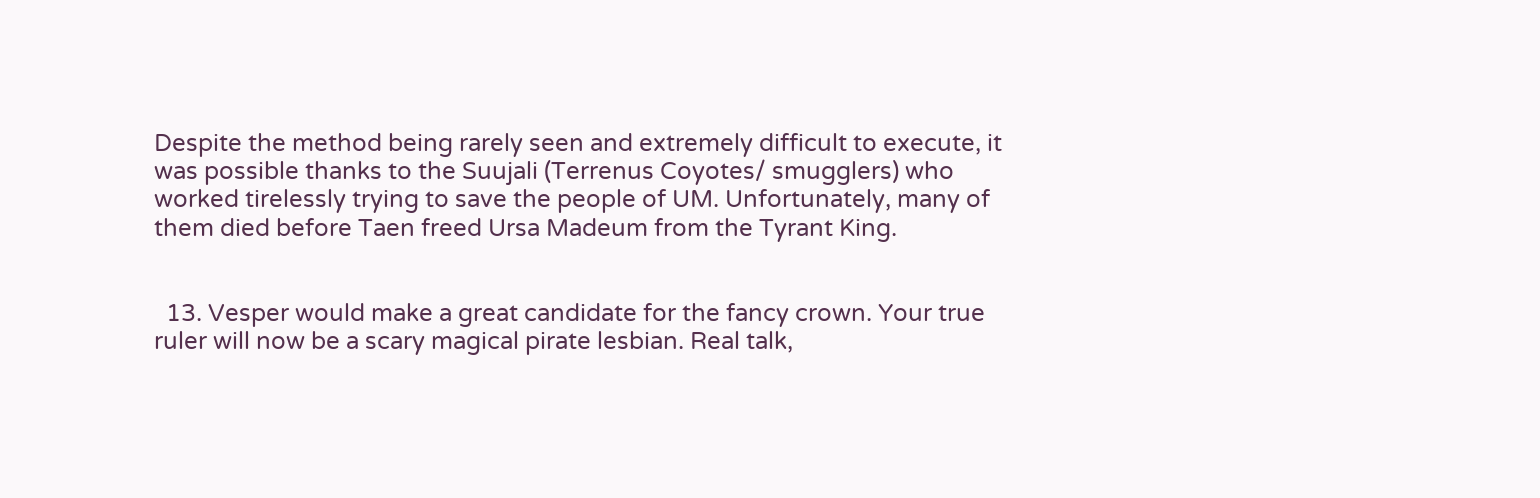Despite the method being rarely seen and extremely difficult to execute, it was possible thanks to the Suujali (Terrenus Coyotes/ smugglers) who worked tirelessly trying to save the people of UM. Unfortunately, many of them died before Taen freed Ursa Madeum from the Tyrant King.


  13. Vesper would make a great candidate for the fancy crown. Your true ruler will now be a scary magical pirate lesbian. Real talk,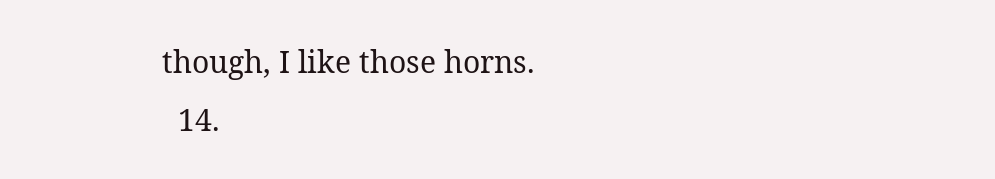though, I like those horns.
  14.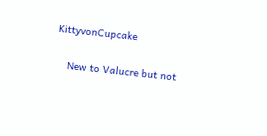KittyvonCupcake

    New to Valucre but not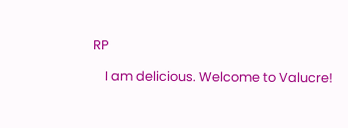RP

    I am delicious. Welcome to Valucre!